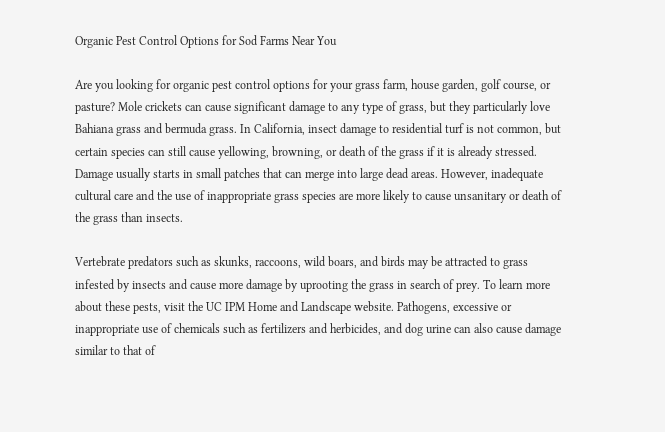Organic Pest Control Options for Sod Farms Near You

Are you looking for organic pest control options for your grass farm, house garden, golf course, or pasture? Mole crickets can cause significant damage to any type of grass, but they particularly love Bahiana grass and bermuda grass. In California, insect damage to residential turf is not common, but certain species can still cause yellowing, browning, or death of the grass if it is already stressed. Damage usually starts in small patches that can merge into large dead areas. However, inadequate cultural care and the use of inappropriate grass species are more likely to cause unsanitary or death of the grass than insects.

Vertebrate predators such as skunks, raccoons, wild boars, and birds may be attracted to grass infested by insects and cause more damage by uprooting the grass in search of prey. To learn more about these pests, visit the UC IPM Home and Landscape website. Pathogens, excessive or inappropriate use of chemicals such as fertilizers and herbicides, and dog urine can also cause damage similar to that of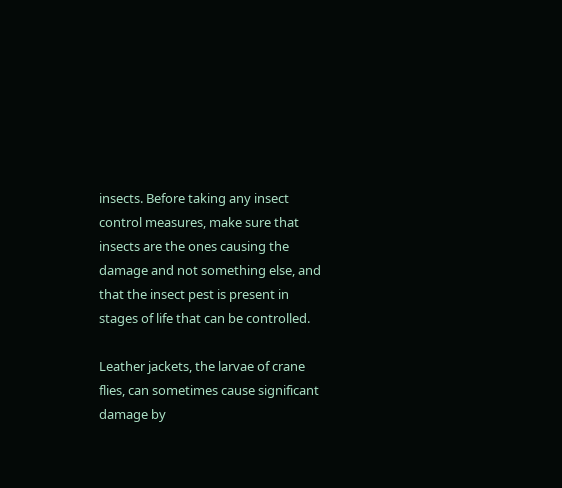insects. Before taking any insect control measures, make sure that insects are the ones causing the damage and not something else, and that the insect pest is present in stages of life that can be controlled.

Leather jackets, the larvae of crane flies, can sometimes cause significant damage by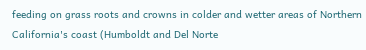feeding on grass roots and crowns in colder and wetter areas of Northern California's coast (Humboldt and Del Norte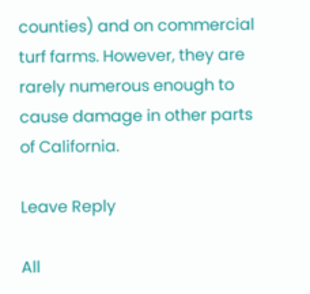counties) and on commercial turf farms. However, they are rarely numerous enough to cause damage in other parts of California.

Leave Reply

All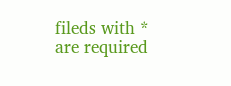fileds with * are required